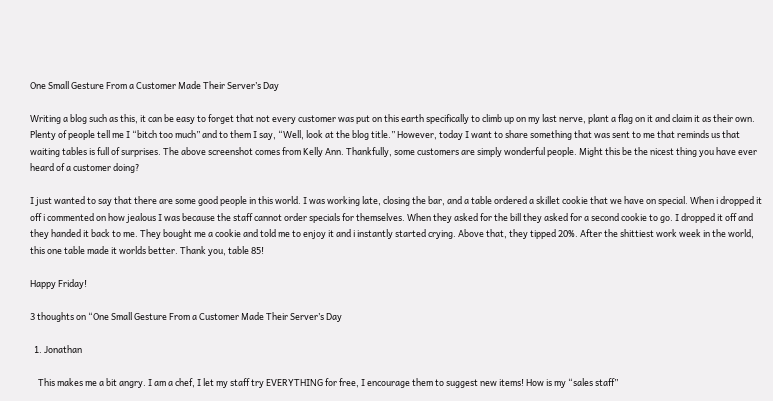One Small Gesture From a Customer Made Their Server’s Day

Writing a blog such as this, it can be easy to forget that not every customer was put on this earth specifically to climb up on my last nerve, plant a flag on it and claim it as their own. Plenty of people tell me I “bitch too much” and to them I say, “Well, look at the blog title.” However, today I want to share something that was sent to me that reminds us that waiting tables is full of surprises. The above screenshot comes from Kelly Ann. Thankfully, some customers are simply wonderful people. Might this be the nicest thing you have ever heard of a customer doing?

I just wanted to say that there are some good people in this world. I was working late, closing the bar, and a table ordered a skillet cookie that we have on special. When i dropped it off i commented on how jealous I was because the staff cannot order specials for themselves. When they asked for the bill they asked for a second cookie to go. I dropped it off and they handed it back to me. They bought me a cookie and told me to enjoy it and i instantly started crying. Above that, they tipped 20%. After the shittiest work week in the world, this one table made it worlds better. Thank you, table 85!

Happy Friday!

3 thoughts on “One Small Gesture From a Customer Made Their Server’s Day

  1. Jonathan

    This makes me a bit angry. I am a chef, I let my staff try EVERYTHING for free, I encourage them to suggest new items! How is my “sales staff”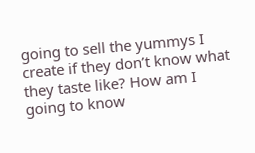going to sell the yummys I create if they don’t know what they taste like? How am I going to know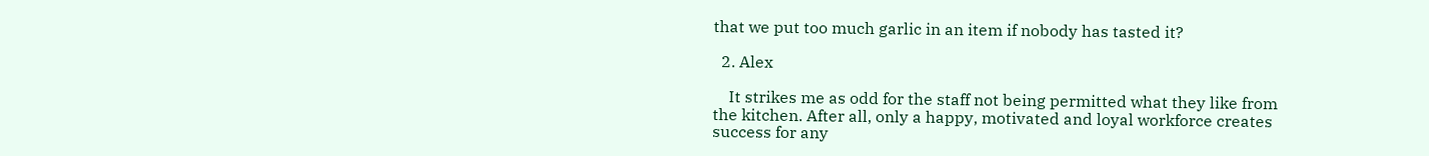that we put too much garlic in an item if nobody has tasted it?

  2. Alex

    It strikes me as odd for the staff not being permitted what they like from the kitchen. After all, only a happy, motivated and loyal workforce creates success for any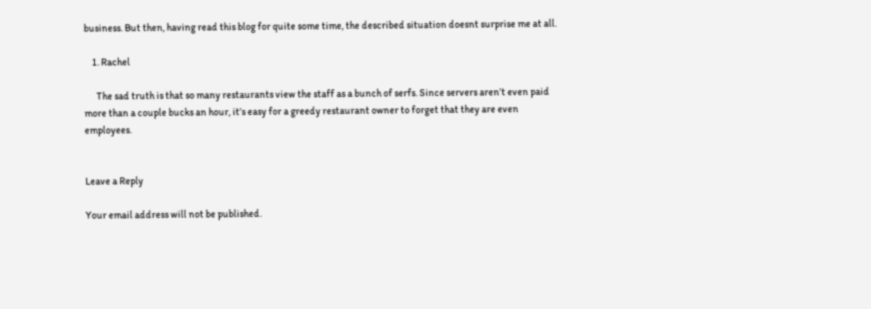business. But then, having read this blog for quite some time, the described situation doesnt surprise me at all.

    1. Rachel

      The sad truth is that so many restaurants view the staff as a bunch of serfs. Since servers aren’t even paid more than a couple bucks an hour, it’s easy for a greedy restaurant owner to forget that they are even employees.


Leave a Reply

Your email address will not be published.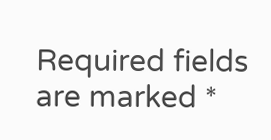Required fields are marked *